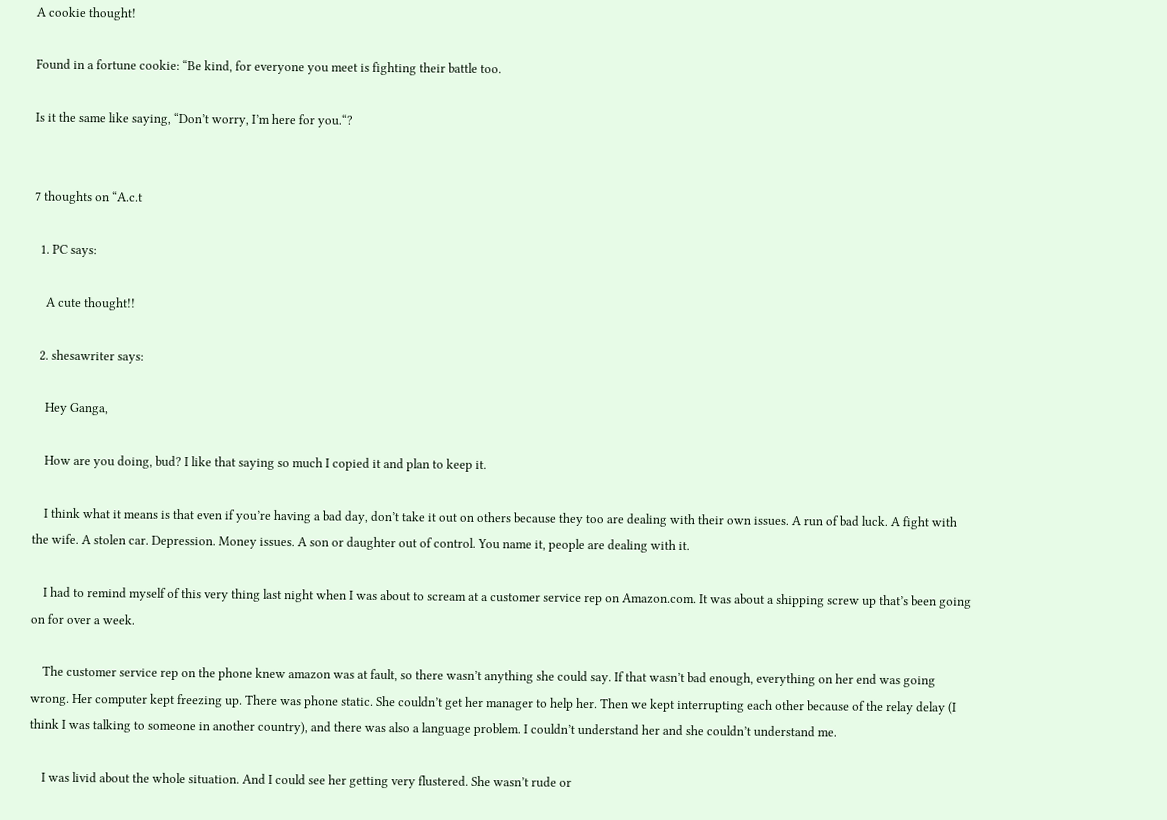A cookie thought!

Found in a fortune cookie: “Be kind, for everyone you meet is fighting their battle too.

Is it the same like saying, “Don’t worry, I’m here for you.“?


7 thoughts on “A.c.t

  1. PC says:

    A cute thought!!

  2. shesawriter says:

    Hey Ganga,

    How are you doing, bud? I like that saying so much I copied it and plan to keep it.

    I think what it means is that even if you’re having a bad day, don’t take it out on others because they too are dealing with their own issues. A run of bad luck. A fight with the wife. A stolen car. Depression. Money issues. A son or daughter out of control. You name it, people are dealing with it.

    I had to remind myself of this very thing last night when I was about to scream at a customer service rep on Amazon.com. It was about a shipping screw up that’s been going on for over a week.

    The customer service rep on the phone knew amazon was at fault, so there wasn’t anything she could say. If that wasn’t bad enough, everything on her end was going wrong. Her computer kept freezing up. There was phone static. She couldn’t get her manager to help her. Then we kept interrupting each other because of the relay delay (I think I was talking to someone in another country), and there was also a language problem. I couldn’t understand her and she couldn’t understand me.

    I was livid about the whole situation. And I could see her getting very flustered. She wasn’t rude or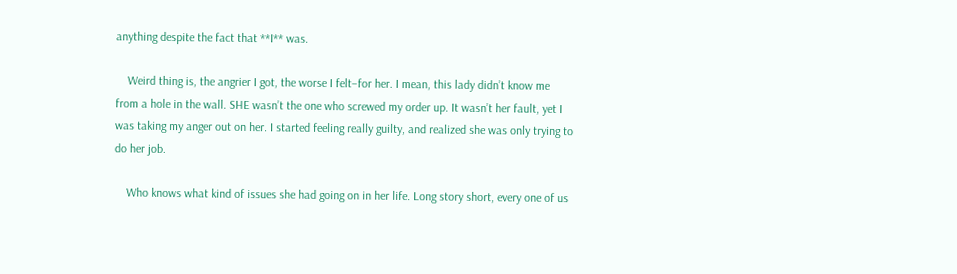anything despite the fact that **I** was.

    Weird thing is, the angrier I got, the worse I felt–for her. I mean, this lady didn’t know me from a hole in the wall. SHE wasn’t the one who screwed my order up. It wasn’t her fault, yet I was taking my anger out on her. I started feeling really guilty, and realized she was only trying to do her job.

    Who knows what kind of issues she had going on in her life. Long story short, every one of us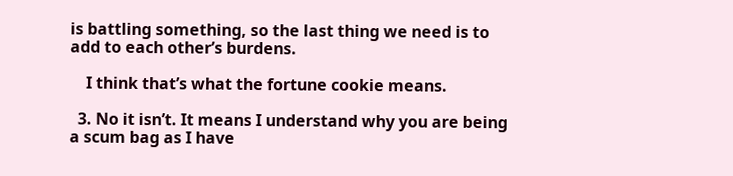is battling something, so the last thing we need is to add to each other’s burdens.

    I think that’s what the fortune cookie means.

  3. No it isn’t. It means I understand why you are being a scum bag as I have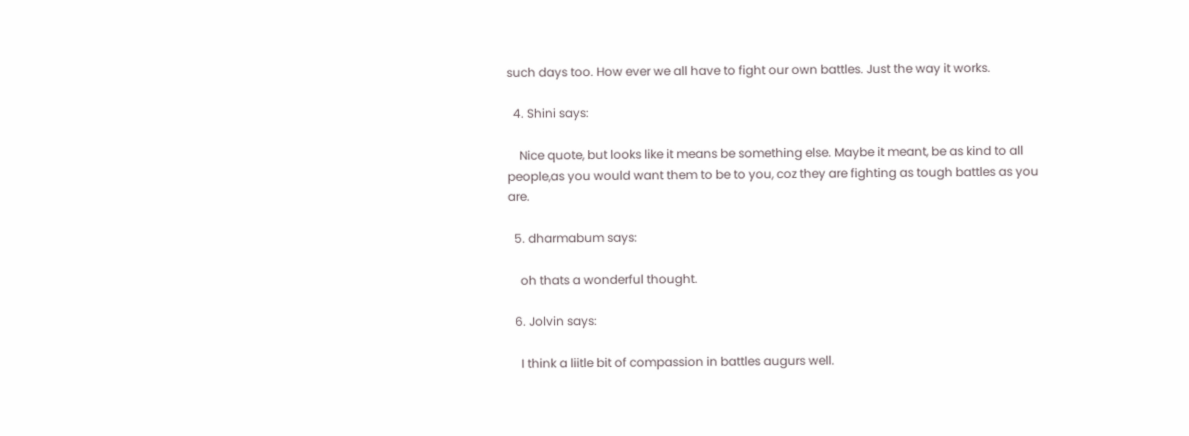such days too. How ever we all have to fight our own battles. Just the way it works.

  4. Shini says:

    Nice quote, but looks like it means be something else. Maybe it meant, be as kind to all people,as you would want them to be to you, coz they are fighting as tough battles as you are.

  5. dharmabum says:

    oh thats a wonderful thought.

  6. Jolvin says:

    I think a liitle bit of compassion in battles augurs well.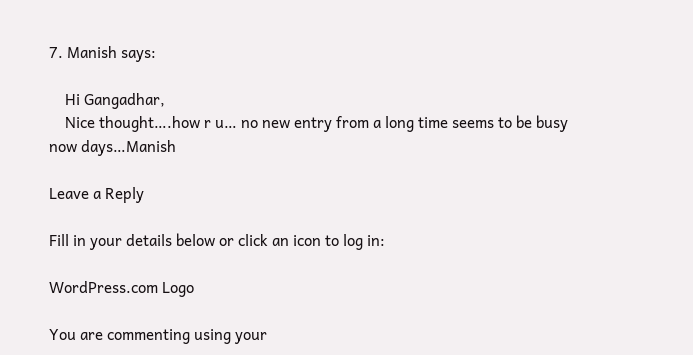7. Manish says:

    Hi Gangadhar,
    Nice thought….how r u… no new entry from a long time seems to be busy now days…Manish

Leave a Reply

Fill in your details below or click an icon to log in:

WordPress.com Logo

You are commenting using your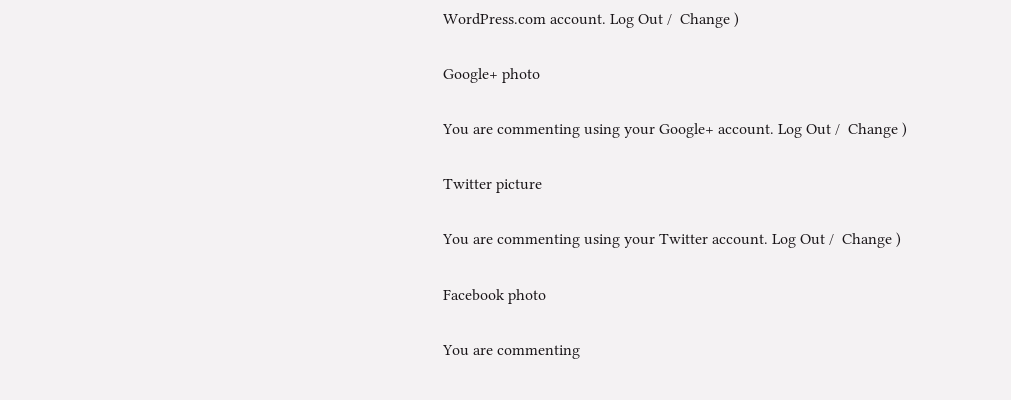WordPress.com account. Log Out /  Change )

Google+ photo

You are commenting using your Google+ account. Log Out /  Change )

Twitter picture

You are commenting using your Twitter account. Log Out /  Change )

Facebook photo

You are commenting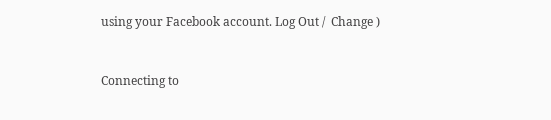using your Facebook account. Log Out /  Change )


Connecting to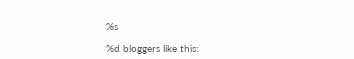%s

%d bloggers like this: